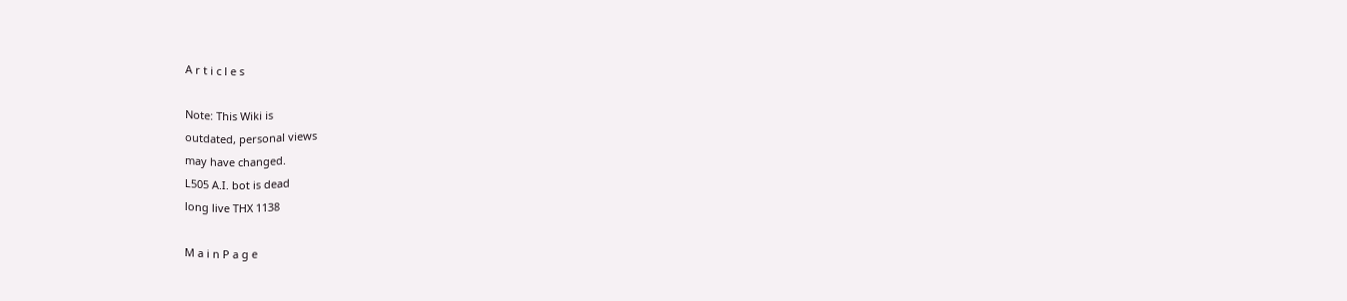A r t i c l e s

Note: This Wiki is
outdated, personal views
may have changed.
L505 A.I. bot is dead
long live THX 1138

M a i n P a g e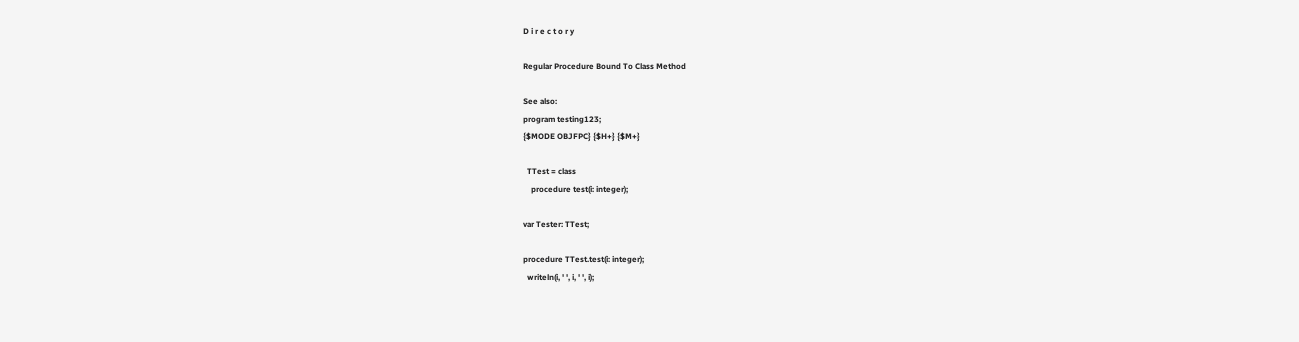D i r e c t o r y

Regular Procedure Bound To Class Method

See also:
program testing123;
{$MODE OBJFPC} {$H+} {$M+}

  TTest = class
    procedure test(i: integer);

var Tester: TTest;

procedure TTest.test(i: integer);
  writeln(i, ' ', i, ' ', i);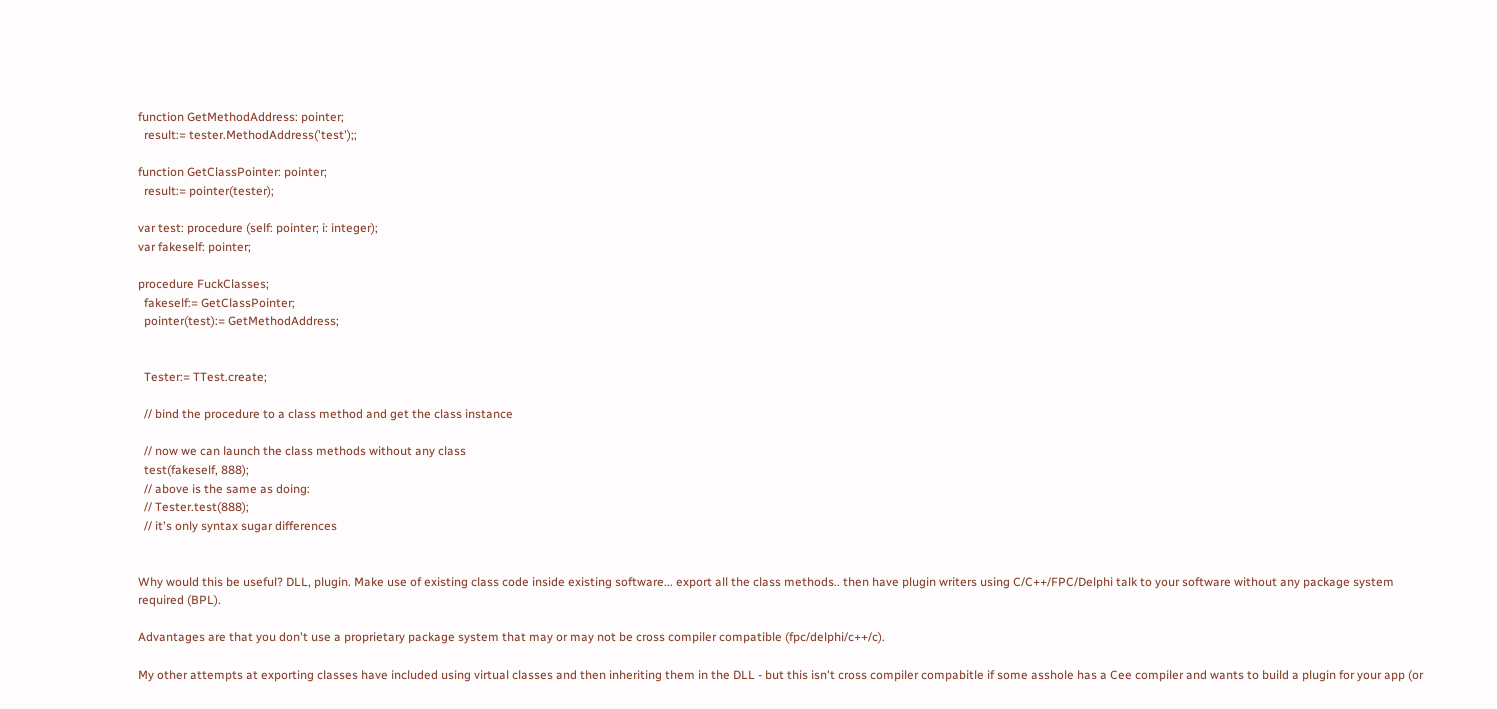function GetMethodAddress: pointer;
  result:= tester.MethodAddress('test');;

function GetClassPointer: pointer;
  result:= pointer(tester);

var test: procedure (self: pointer; i: integer);
var fakeself: pointer;

procedure FuckClasses;
  fakeself:= GetClassPointer;
  pointer(test):= GetMethodAddress;


  Tester:= TTest.create;

  // bind the procedure to a class method and get the class instance

  // now we can launch the class methods without any class
  test(fakeself, 888);
  // above is the same as doing:
  // Tester.test(888);
  // it's only syntax sugar differences


Why would this be useful? DLL, plugin. Make use of existing class code inside existing software... export all the class methods.. then have plugin writers using C/C++/FPC/Delphi talk to your software without any package system required (BPL).

Advantages are that you don't use a proprietary package system that may or may not be cross compiler compatible (fpc/delphi/c++/c).

My other attempts at exporting classes have included using virtual classes and then inheriting them in the DLL - but this isn't cross compiler compabitle if some asshole has a Cee compiler and wants to build a plugin for your app (or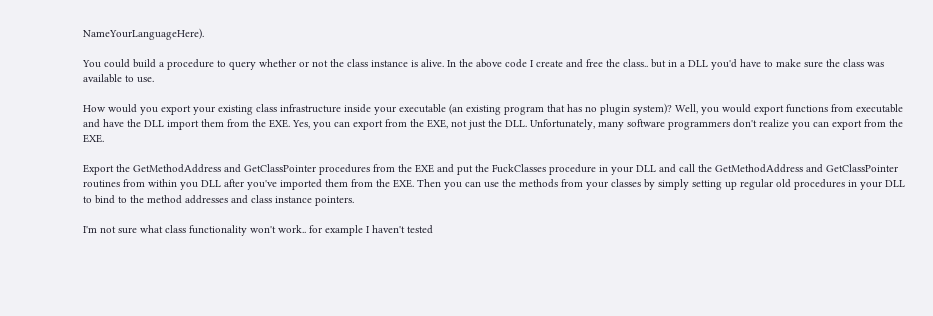NameYourLanguageHere).

You could build a procedure to query whether or not the class instance is alive. In the above code I create and free the class.. but in a DLL you'd have to make sure the class was available to use.

How would you export your existing class infrastructure inside your executable (an existing program that has no plugin system)? Well, you would export functions from executable and have the DLL import them from the EXE. Yes, you can export from the EXE, not just the DLL. Unfortunately, many software programmers don't realize you can export from the EXE.

Export the GetMethodAddress and GetClassPointer procedures from the EXE and put the FuckClasses procedure in your DLL and call the GetMethodAddress and GetClassPointer routines from within you DLL after you've imported them from the EXE. Then you can use the methods from your classes by simply setting up regular old procedures in your DLL to bind to the method addresses and class instance pointers.

I'm not sure what class functionality won't work.. for example I haven't tested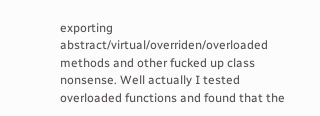exporting abstract/virtual/overriden/overloaded methods and other fucked up class nonsense. Well actually I tested overloaded functions and found that the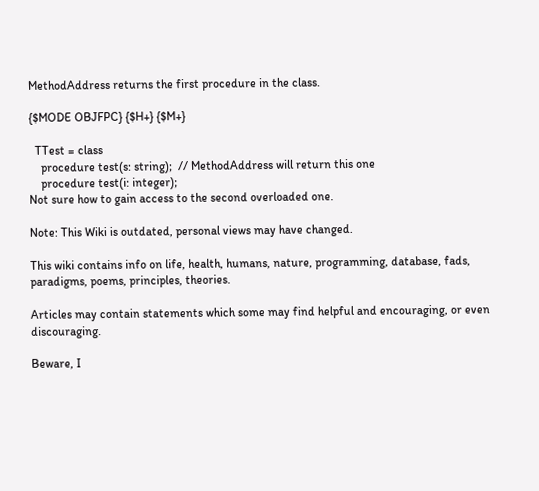MethodAddress returns the first procedure in the class.

{$MODE OBJFPC} {$H+} {$M+}

  TTest = class
    procedure test(s: string);  // MethodAddress will return this one
    procedure test(i: integer);
Not sure how to gain access to the second overloaded one.

Note: This Wiki is outdated, personal views may have changed.

This wiki contains info on life, health, humans, nature, programming, database, fads, paradigms, poems, principles, theories.

Articles may contain statements which some may find helpful and encouraging, or even discouraging.

Beware, I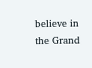believe in the Grand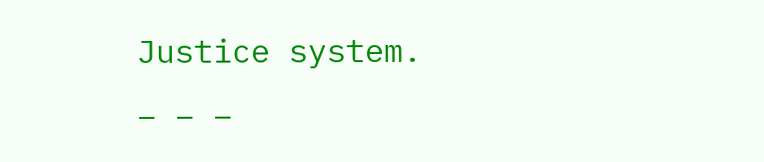Justice system.
_ _ _